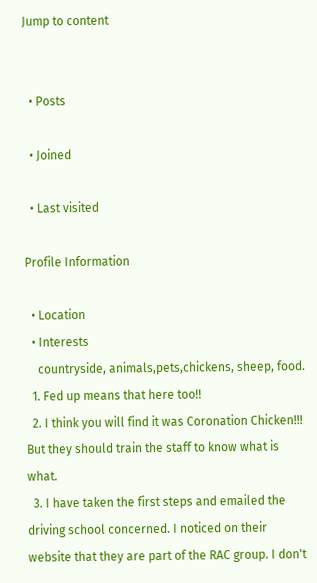Jump to content


  • Posts

  • Joined

  • Last visited

Profile Information

  • Location
  • Interests
    countryside, animals,pets,chickens, sheep, food.
  1. Fed up means that here too!!
  2. I think you will find it was Coronation Chicken!!! But they should train the staff to know what is what.
  3. I have taken the first steps and emailed the driving school concerned. I noticed on their website that they are part of the RAC group. I don't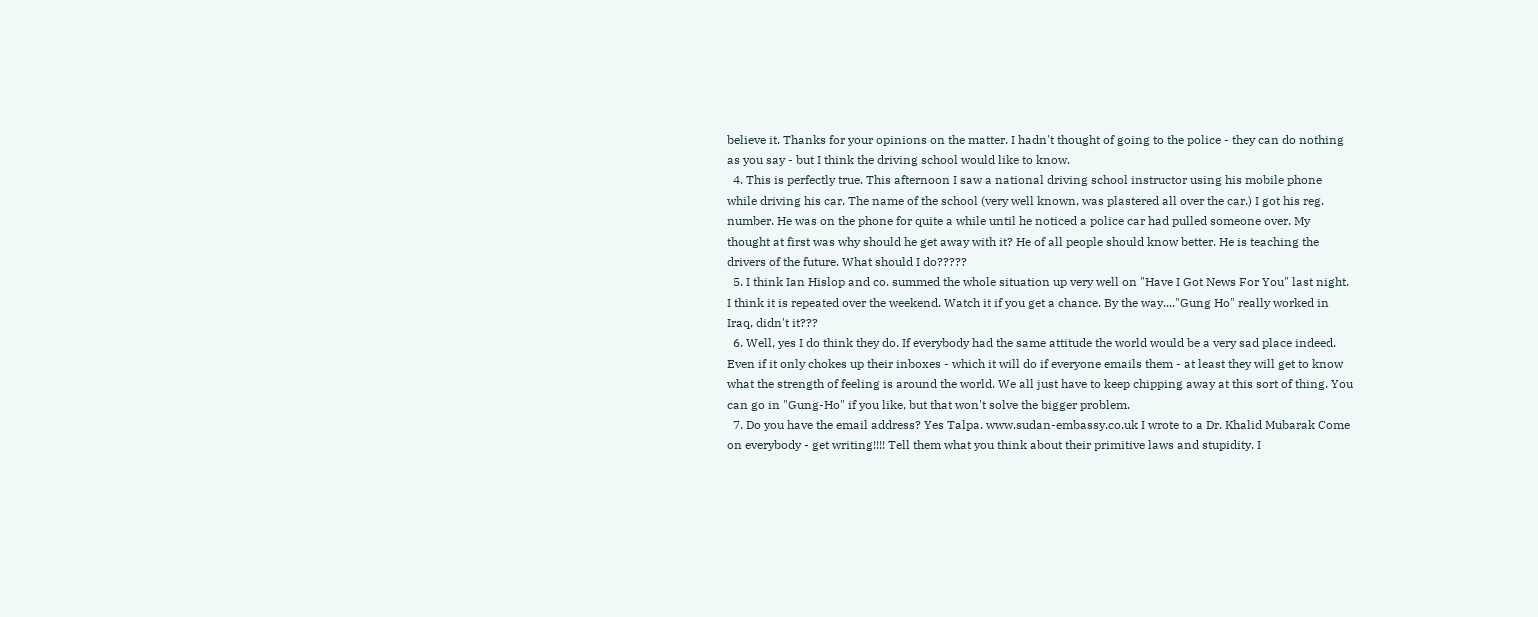believe it. Thanks for your opinions on the matter. I hadn't thought of going to the police - they can do nothing as you say - but I think the driving school would like to know.
  4. This is perfectly true. This afternoon I saw a national driving school instructor using his mobile phone while driving his car. The name of the school (very well known, was plastered all over the car.) I got his reg. number. He was on the phone for quite a while until he noticed a police car had pulled someone over. My thought at first was why should he get away with it? He of all people should know better. He is teaching the drivers of the future. What should I do?????
  5. I think Ian Hislop and co. summed the whole situation up very well on "Have I Got News For You" last night. I think it is repeated over the weekend. Watch it if you get a chance. By the way...."Gung Ho" really worked in Iraq, didn't it???
  6. Well, yes I do think they do. If everybody had the same attitude the world would be a very sad place indeed. Even if it only chokes up their inboxes - which it will do if everyone emails them - at least they will get to know what the strength of feeling is around the world. We all just have to keep chipping away at this sort of thing. You can go in "Gung-Ho" if you like, but that won't solve the bigger problem.
  7. Do you have the email address? Yes Talpa. www.sudan-embassy.co.uk I wrote to a Dr. Khalid Mubarak Come on everybody - get writing!!!! Tell them what you think about their primitive laws and stupidity. I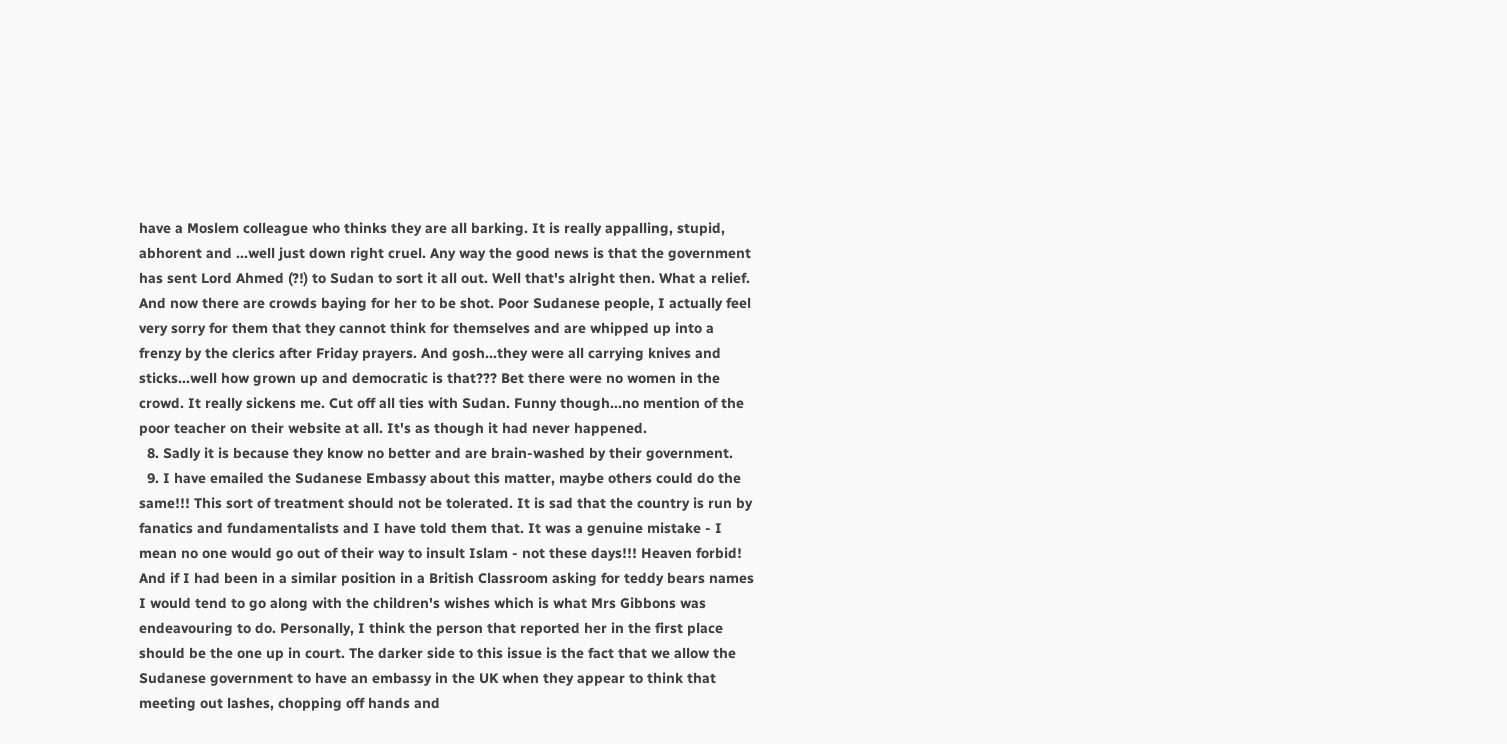have a Moslem colleague who thinks they are all barking. It is really appalling, stupid, abhorent and ...well just down right cruel. Any way the good news is that the government has sent Lord Ahmed (?!) to Sudan to sort it all out. Well that's alright then. What a relief. And now there are crowds baying for her to be shot. Poor Sudanese people, I actually feel very sorry for them that they cannot think for themselves and are whipped up into a frenzy by the clerics after Friday prayers. And gosh...they were all carrying knives and sticks...well how grown up and democratic is that??? Bet there were no women in the crowd. It really sickens me. Cut off all ties with Sudan. Funny though...no mention of the poor teacher on their website at all. It's as though it had never happened.
  8. Sadly it is because they know no better and are brain-washed by their government.
  9. I have emailed the Sudanese Embassy about this matter, maybe others could do the same!!! This sort of treatment should not be tolerated. It is sad that the country is run by fanatics and fundamentalists and I have told them that. It was a genuine mistake - I mean no one would go out of their way to insult Islam - not these days!!! Heaven forbid! And if I had been in a similar position in a British Classroom asking for teddy bears names I would tend to go along with the children's wishes which is what Mrs Gibbons was endeavouring to do. Personally, I think the person that reported her in the first place should be the one up in court. The darker side to this issue is the fact that we allow the Sudanese government to have an embassy in the UK when they appear to think that meeting out lashes, chopping off hands and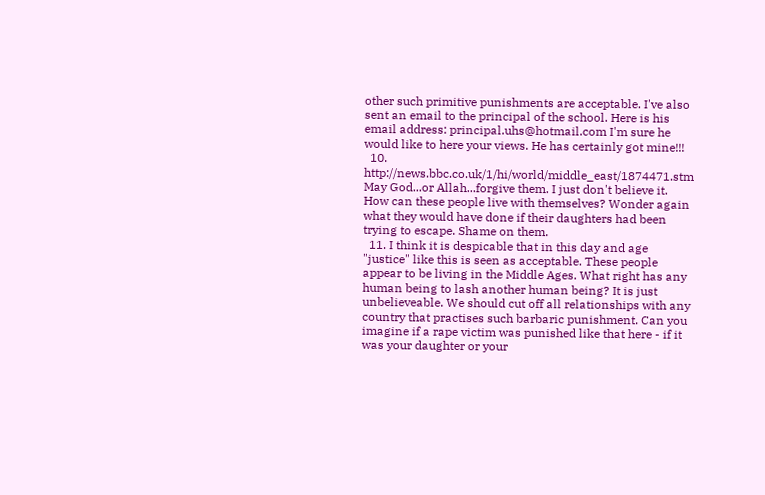other such primitive punishments are acceptable. I've also sent an email to the principal of the school. Here is his email address: principal.uhs@hotmail.com I'm sure he would like to here your views. He has certainly got mine!!!
  10. http://news.bbc.co.uk/1/hi/world/middle_east/1874471.stm May God...or Allah...forgive them. I just don't believe it. How can these people live with themselves? Wonder again what they would have done if their daughters had been trying to escape. Shame on them.
  11. I think it is despicable that in this day and age "justice" like this is seen as acceptable. These people appear to be living in the Middle Ages. What right has any human being to lash another human being? It is just unbelieveable. We should cut off all relationships with any country that practises such barbaric punishment. Can you imagine if a rape victim was punished like that here - if it was your daughter or your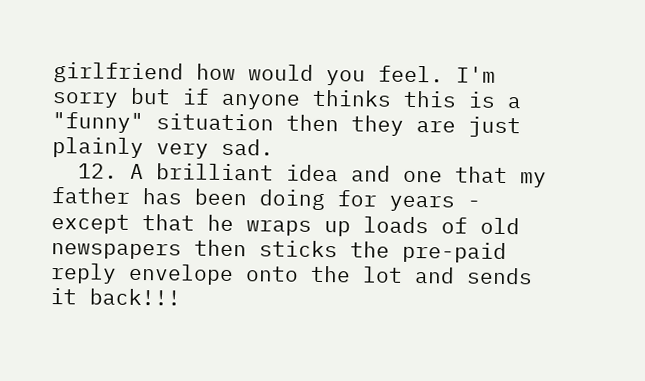girlfriend how would you feel. I'm sorry but if anyone thinks this is a "funny" situation then they are just plainly very sad.
  12. A brilliant idea and one that my father has been doing for years - except that he wraps up loads of old newspapers then sticks the pre-paid reply envelope onto the lot and sends it back!!!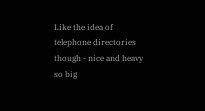Like the idea of telephone directories though - nice and heavy so big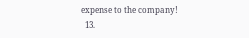expense to the company!
  13.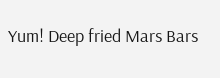Yum! Deep fried Mars Bars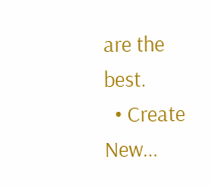are the best.
  • Create New...